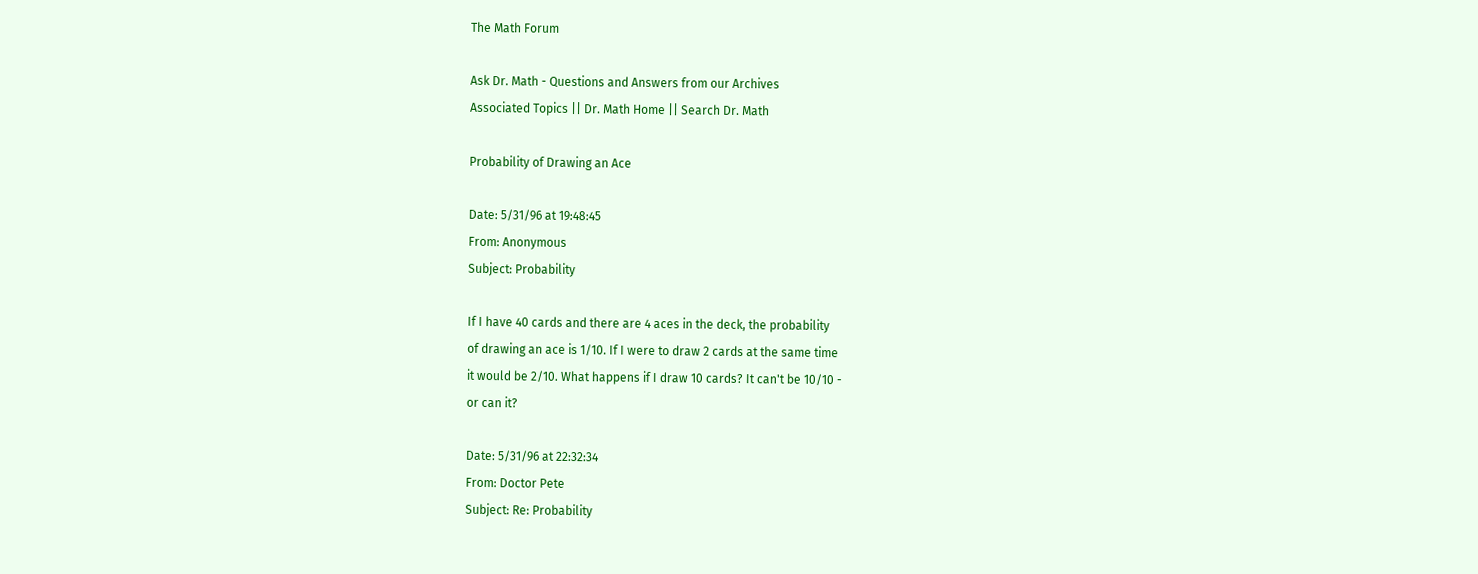The Math Forum

Ask Dr. Math - Questions and Answers from our Archives
Associated Topics || Dr. Math Home || Search Dr. Math

Probability of Drawing an Ace

Date: 5/31/96 at 19:48:45
From: Anonymous
Subject: Probability

If I have 40 cards and there are 4 aces in the deck, the probability
of drawing an ace is 1/10. If I were to draw 2 cards at the same time
it would be 2/10. What happens if I draw 10 cards? It can't be 10/10 -
or can it?

Date: 5/31/96 at 22:32:34
From: Doctor Pete
Subject: Re: Probability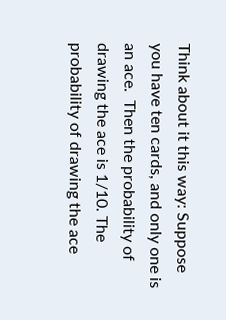Think about it this way: Suppose you have ten cards, and only one is
an ace.  Then the probability of drawing the ace is 1/10. The
probability of drawing the ace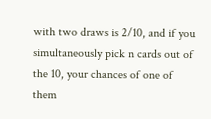with two draws is 2/10, and if you
simultaneously pick n cards out of the 10, your chances of one of
them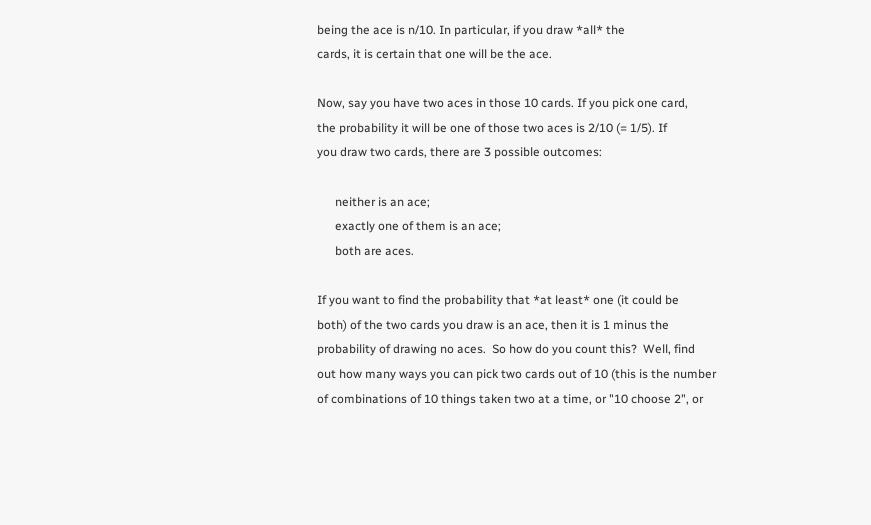being the ace is n/10. In particular, if you draw *all* the
cards, it is certain that one will be the ace.

Now, say you have two aces in those 10 cards. If you pick one card,
the probability it will be one of those two aces is 2/10 (= 1/5). If
you draw two cards, there are 3 possible outcomes:

      neither is an ace;
      exactly one of them is an ace;
      both are aces.

If you want to find the probability that *at least* one (it could be
both) of the two cards you draw is an ace, then it is 1 minus the
probability of drawing no aces.  So how do you count this?  Well, find
out how many ways you can pick two cards out of 10 (this is the number
of combinations of 10 things taken two at a time, or "10 choose 2", or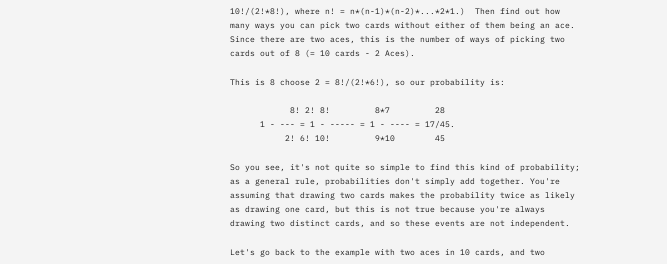10!/(2!*8!), where n! = n*(n-1)*(n-2)*...*2*1.)  Then find out how
many ways you can pick two cards without either of them being an ace.
Since there are two aces, this is the number of ways of picking two
cards out of 8 (= 10 cards - 2 Aces).

This is 8 choose 2 = 8!/(2!*6!), so our probability is:

            8! 2! 8!         8*7         28
      1 - --- = 1 - ----- = 1 - ---- = 17/45.
           2! 6! 10!         9*10        45

So you see, it's not quite so simple to find this kind of probability;
as a general rule, probabilities don't simply add together. You're
assuming that drawing two cards makes the probability twice as likely
as drawing one card, but this is not true because you're always
drawing two distinct cards, and so these events are not independent.

Let's go back to the example with two aces in 10 cards, and two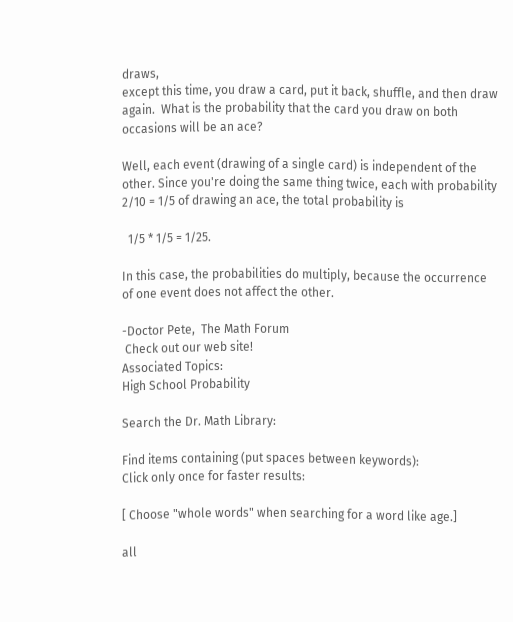draws,
except this time, you draw a card, put it back, shuffle, and then draw
again.  What is the probability that the card you draw on both
occasions will be an ace?

Well, each event (drawing of a single card) is independent of the
other. Since you're doing the same thing twice, each with probability
2/10 = 1/5 of drawing an ace, the total probability is

  1/5 * 1/5 = 1/25.

In this case, the probabilities do multiply, because the occurrence
of one event does not affect the other.

-Doctor Pete,  The Math Forum
 Check out our web site!
Associated Topics:
High School Probability

Search the Dr. Math Library:

Find items containing (put spaces between keywords):
Click only once for faster results:

[ Choose "whole words" when searching for a word like age.]

all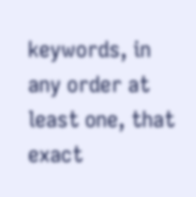keywords, in any order at least one, that exact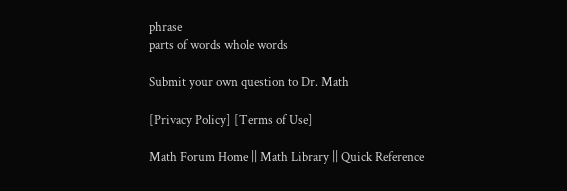phrase
parts of words whole words

Submit your own question to Dr. Math

[Privacy Policy] [Terms of Use]

Math Forum Home || Math Library || Quick Reference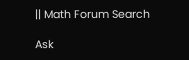|| Math Forum Search

Ask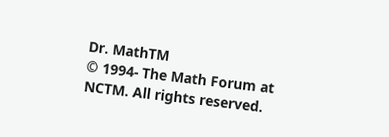Dr. MathTM
© 1994- The Math Forum at NCTM. All rights reserved.